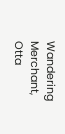Wandering Merchant, Otta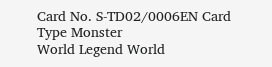Card No. S-TD02/0006EN Card Type Monster
World Legend World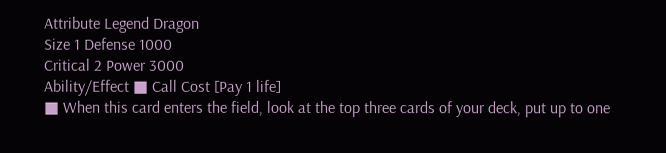Attribute Legend Dragon
Size 1 Defense 1000
Critical 2 Power 3000
Ability/Effect ■ Call Cost [Pay 1 life]
■ When this card enters the field, look at the top three cards of your deck, put up to one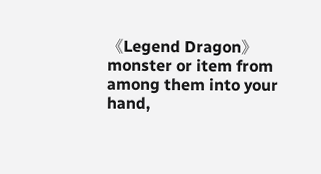《Legend Dragon》monster or item from among them into your hand,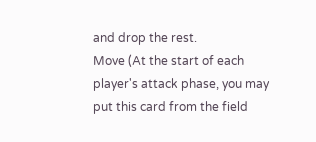and drop the rest.
Move (At the start of each player's attack phase, you may put this card from the field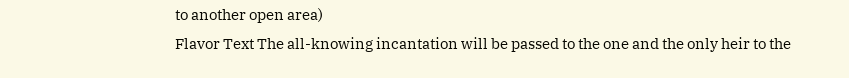to another open area)
Flavor Text The all-knowing incantation will be passed to the one and the only heir to the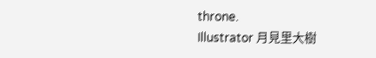throne.
Illustrator 月見里大樹